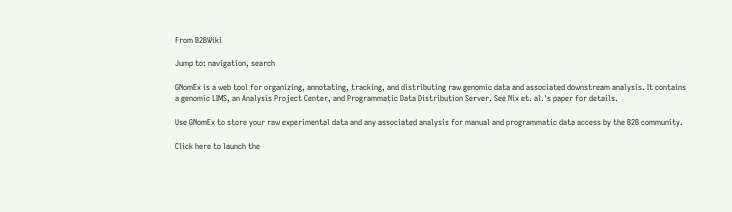From B2BWiki

Jump to: navigation, search

GNomEx is a web tool for organizing, annotating, tracking, and distributing raw genomic data and associated downstream analysis. It contains a genomic LIMS, an Analysis Project Center, and Programmatic Data Distribution Server. See Nix et. al.'s paper for details.

Use GNomEx to store your raw experimental data and any associated analysis for manual and programmatic data access by the B2B community.

Click here to launch the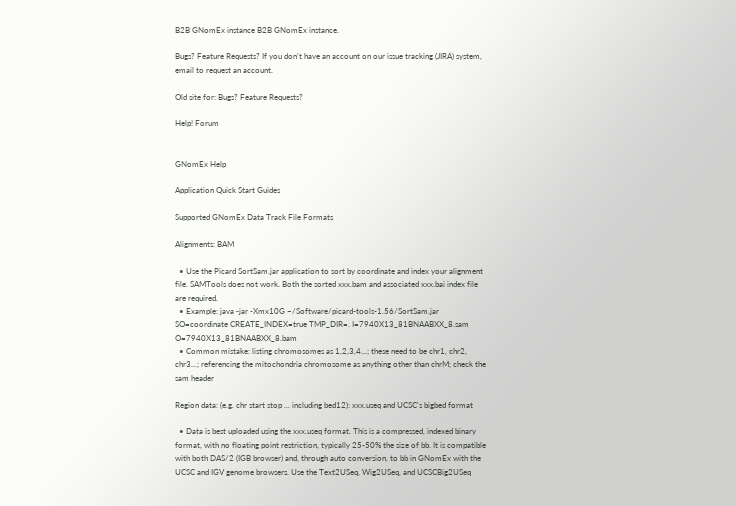B2B GNomEx instance B2B GNomEx instance.

Bugs? Feature Requests? If you don't have an account on our issue tracking (JIRA) system, email to request an account.

Old site for: Bugs? Feature Requests?

Help! Forum


GNomEx Help

Application Quick Start Guides

Supported GNomEx Data Track File Formats

Alignments: BAM

  • Use the Picard SortSam.jar application to sort by coordinate and index your alignment file. SAMTools does not work. Both the sorted xxx.bam and associated xxx.bai index file are required.
  • Example: java -jar -Xmx10G ~/Software/picard-tools-1.56/SortSam.jar SO=coordinate CREATE_INDEX=true TMP_DIR=. I=7940X13_81BNAABXX_8.sam O=7940X13_81BNAABXX_8.bam
  • Common mistake: listing chromosomes as 1,2,3,4...; these need to be chr1, chr2, chr3...; referencing the mitochondria chromosome as anything other than chrM; check the sam header

Region data: (e.g. chr start stop ... including bed12): xxx.useq and UCSC's bigbed format

  • Data is best uploaded using the xxx.useq format. This is a compressed, indexed binary format, with no floating point restriction, typically 25-50% the size of bb. It is compatible with both DAS/2 (IGB browser) and, through auto conversion, to bb in GNomEx with the UCSC and IGV genome browsers. Use the Text2USeq, Wig2USeq, and UCSCBig2USeq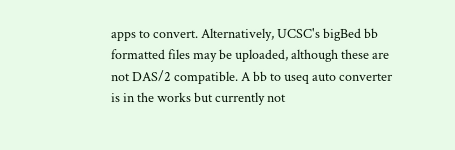apps to convert. Alternatively, UCSC's bigBed bb formatted files may be uploaded, although these are not DAS/2 compatible. A bb to useq auto converter is in the works but currently not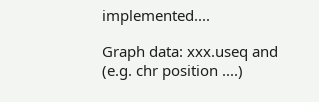implemented....

Graph data: xxx.useq and (e.g. chr position ....)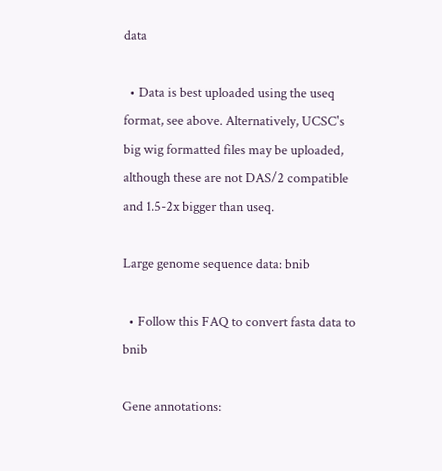data

  • Data is best uploaded using the useq format, see above. Alternatively, UCSC's big wig formatted files may be uploaded, although these are not DAS/2 compatible and 1.5-2x bigger than useq.

Large genome sequence data: bnib

  • Follow this FAQ to convert fasta data to bnib

Gene annotations: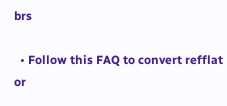brs

  • Follow this FAQ to convert refflat or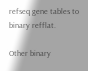refseq gene tables to binary refflat.

Other binary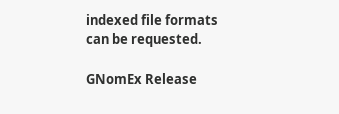indexed file formats can be requested.

GNomEx Release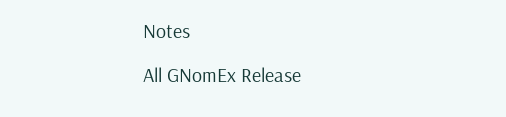Notes

All GNomEx Release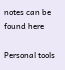notes can be found here

Personal tools